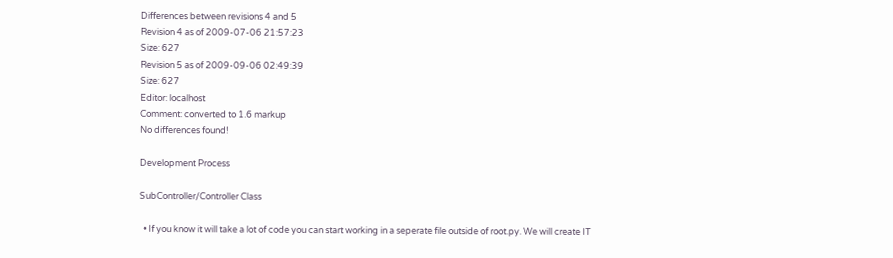Differences between revisions 4 and 5
Revision 4 as of 2009-07-06 21:57:23
Size: 627
Revision 5 as of 2009-09-06 02:49:39
Size: 627
Editor: localhost
Comment: converted to 1.6 markup
No differences found!

Development Process

SubController/Controller Class

  • If you know it will take a lot of code you can start working in a seperate file outside of root.py. We will create IT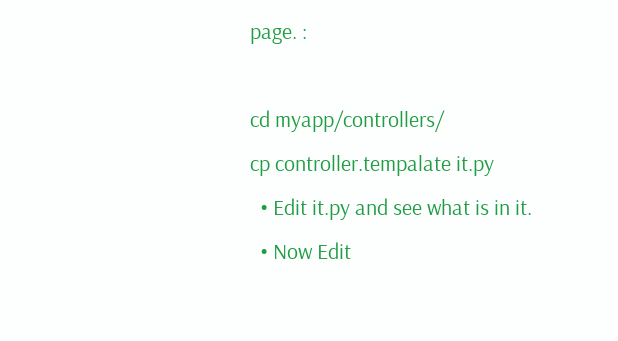page. :

cd myapp/controllers/
cp controller.tempalate it.py
  • Edit it.py and see what is in it.
  • Now Edit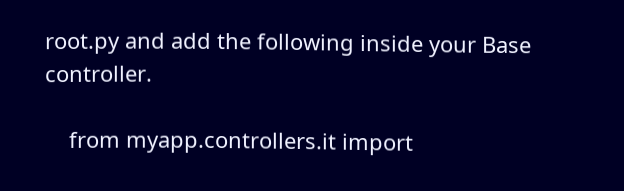root.py and add the following inside your Base controller.

    from myapp.controllers.it import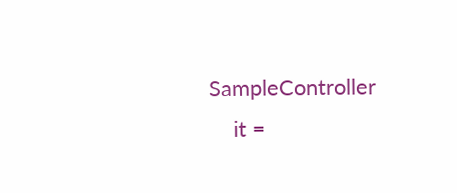SampleController
    it =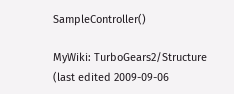SampleController()

MyWiki: TurboGears2/Structure (last edited 2009-09-06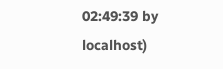02:49:39 by localhost)